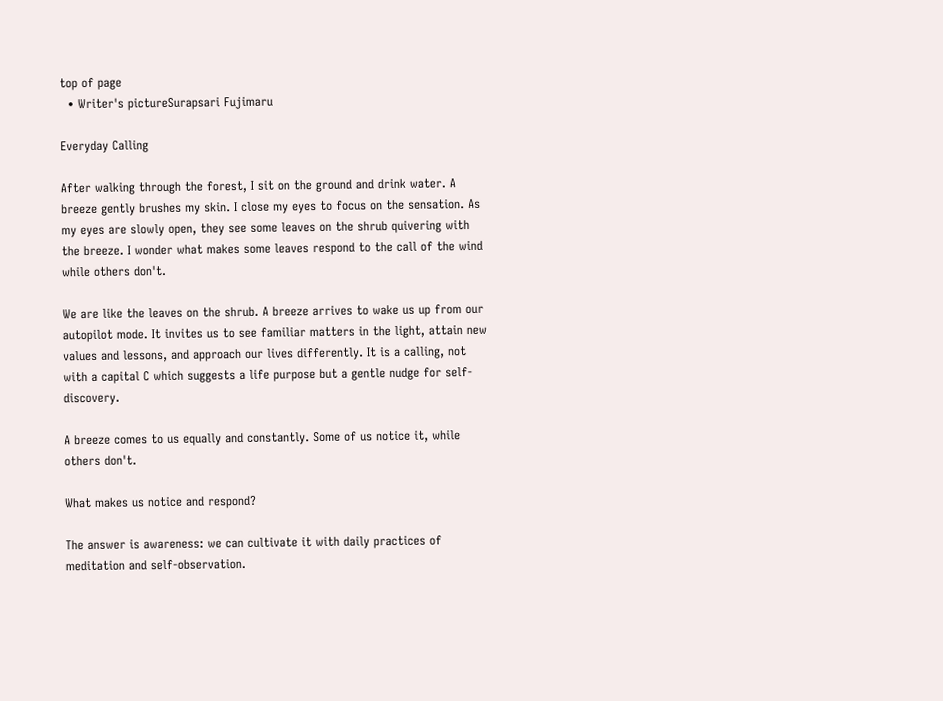top of page
  • Writer's pictureSurapsari Fujimaru

Everyday Calling

After walking through the forest, I sit on the ground and drink water. A breeze gently brushes my skin. I close my eyes to focus on the sensation. As my eyes are slowly open, they see some leaves on the shrub quivering with the breeze. I wonder what makes some leaves respond to the call of the wind while others don't.

We are like the leaves on the shrub. A breeze arrives to wake us up from our autopilot mode. It invites us to see familiar matters in the light, attain new values and lessons, and approach our lives differently. It is a calling, not with a capital C which suggests a life purpose but a gentle nudge for self-discovery.

A breeze comes to us equally and constantly. Some of us notice it, while others don't.

What makes us notice and respond?

The answer is awareness: we can cultivate it with daily practices of meditation and self-observation.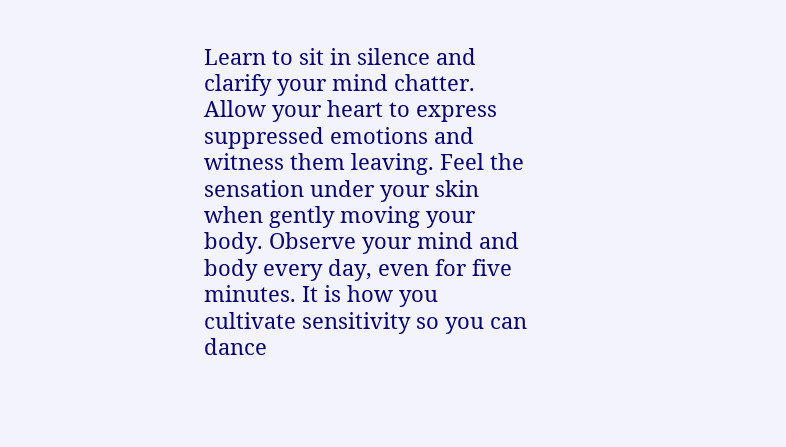Learn to sit in silence and clarify your mind chatter. Allow your heart to express suppressed emotions and witness them leaving. Feel the sensation under your skin when gently moving your body. Observe your mind and body every day, even for five minutes. It is how you cultivate sensitivity so you can dance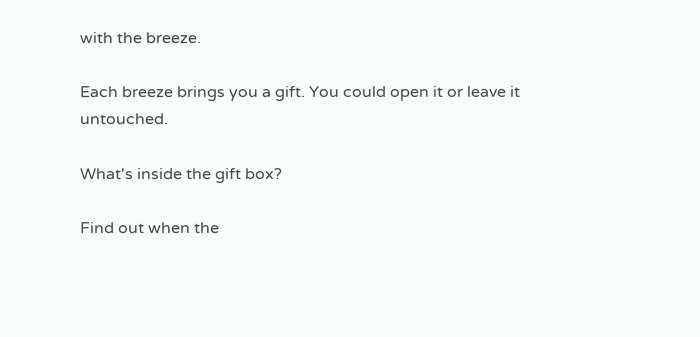with the breeze.

Each breeze brings you a gift. You could open it or leave it untouched.

What's inside the gift box?

Find out when the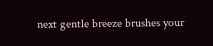next gentle breeze brushes your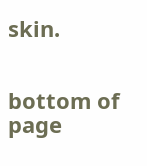skin.


bottom of page